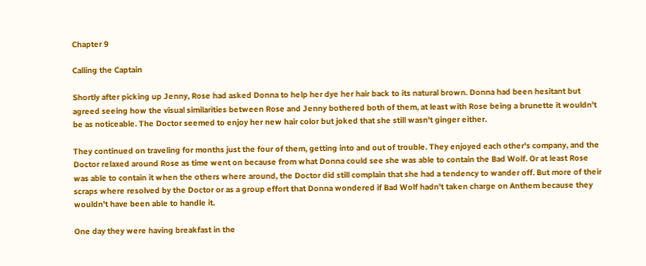Chapter 9

Calling the Captain

Shortly after picking up Jenny, Rose had asked Donna to help her dye her hair back to its natural brown. Donna had been hesitant but agreed seeing how the visual similarities between Rose and Jenny bothered both of them, at least with Rose being a brunette it wouldn't be as noticeable. The Doctor seemed to enjoy her new hair color but joked that she still wasn't ginger either.

They continued on traveling for months just the four of them, getting into and out of trouble. They enjoyed each other's company, and the Doctor relaxed around Rose as time went on because from what Donna could see she was able to contain the Bad Wolf. Or at least Rose was able to contain it when the others where around, the Doctor did still complain that she had a tendency to wander off. But more of their scraps where resolved by the Doctor or as a group effort that Donna wondered if Bad Wolf hadn't taken charge on Anthem because they wouldn't have been able to handle it.

One day they were having breakfast in the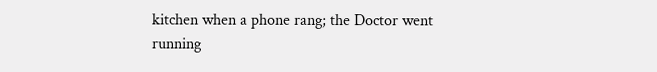kitchen when a phone rang; the Doctor went running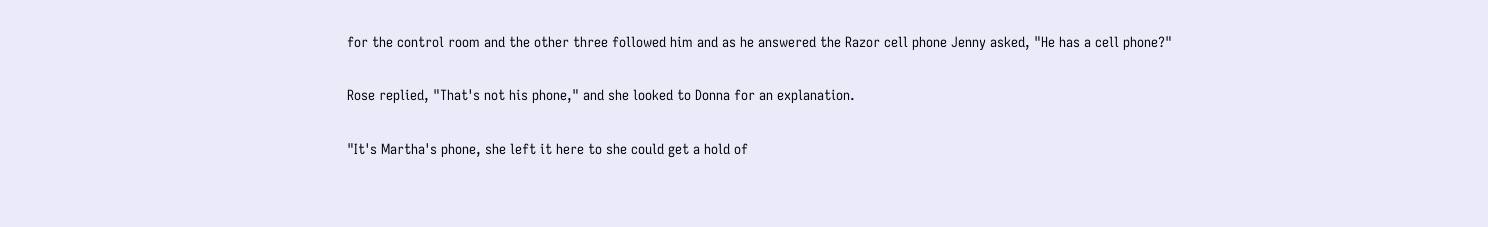for the control room and the other three followed him and as he answered the Razor cell phone Jenny asked, "He has a cell phone?"

Rose replied, "That's not his phone," and she looked to Donna for an explanation.

"It's Martha's phone, she left it here to she could get a hold of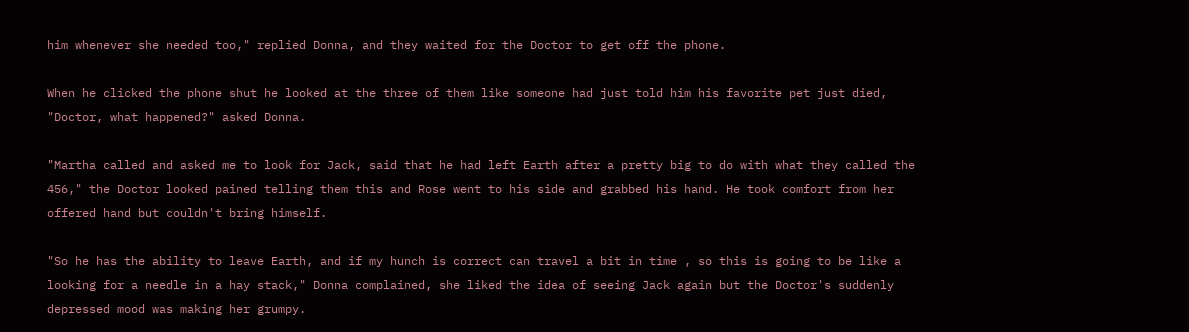him whenever she needed too," replied Donna, and they waited for the Doctor to get off the phone.

When he clicked the phone shut he looked at the three of them like someone had just told him his favorite pet just died, "Doctor, what happened?" asked Donna.

"Martha called and asked me to look for Jack, said that he had left Earth after a pretty big to do with what they called the 456," the Doctor looked pained telling them this and Rose went to his side and grabbed his hand. He took comfort from her offered hand but couldn't bring himself.

"So he has the ability to leave Earth, and if my hunch is correct can travel a bit in time , so this is going to be like a looking for a needle in a hay stack," Donna complained, she liked the idea of seeing Jack again but the Doctor's suddenly depressed mood was making her grumpy.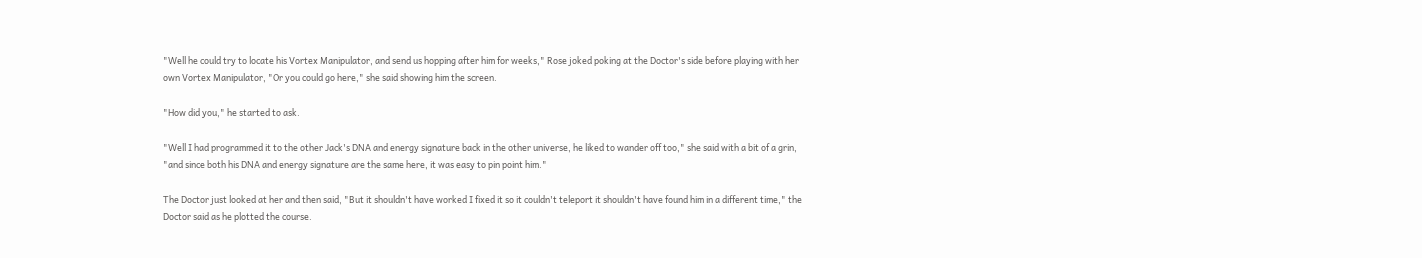"Well he could try to locate his Vortex Manipulator, and send us hopping after him for weeks," Rose joked poking at the Doctor's side before playing with her own Vortex Manipulator, "Or you could go here," she said showing him the screen.

"How did you," he started to ask.

"Well I had programmed it to the other Jack's DNA and energy signature back in the other universe, he liked to wander off too," she said with a bit of a grin, "and since both his DNA and energy signature are the same here, it was easy to pin point him."

The Doctor just looked at her and then said, "But it shouldn't have worked I fixed it so it couldn't teleport it shouldn't have found him in a different time," the Doctor said as he plotted the course.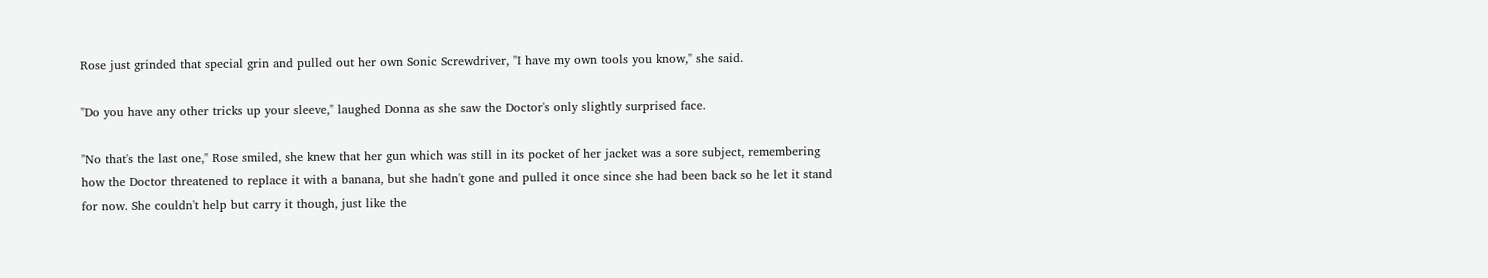Rose just grinded that special grin and pulled out her own Sonic Screwdriver, "I have my own tools you know," she said.

"Do you have any other tricks up your sleeve," laughed Donna as she saw the Doctor's only slightly surprised face.

"No that's the last one," Rose smiled, she knew that her gun which was still in its pocket of her jacket was a sore subject, remembering how the Doctor threatened to replace it with a banana, but she hadn't gone and pulled it once since she had been back so he let it stand for now. She couldn't help but carry it though, just like the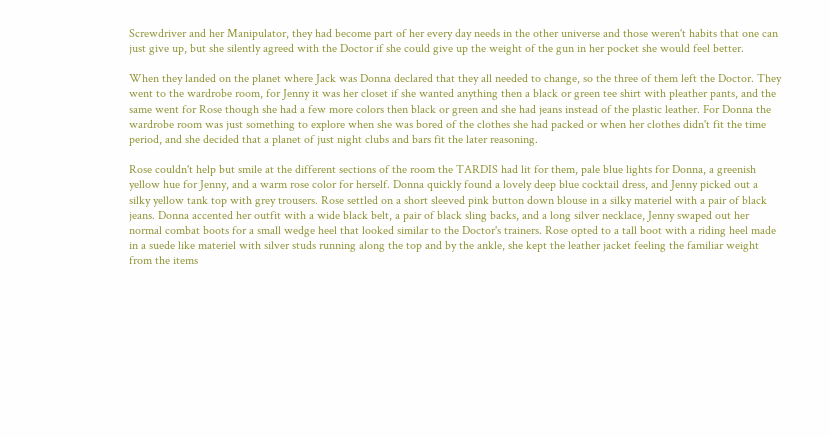Screwdriver and her Manipulator, they had become part of her every day needs in the other universe and those weren't habits that one can just give up, but she silently agreed with the Doctor if she could give up the weight of the gun in her pocket she would feel better.

When they landed on the planet where Jack was Donna declared that they all needed to change, so the three of them left the Doctor. They went to the wardrobe room, for Jenny it was her closet if she wanted anything then a black or green tee shirt with pleather pants, and the same went for Rose though she had a few more colors then black or green and she had jeans instead of the plastic leather. For Donna the wardrobe room was just something to explore when she was bored of the clothes she had packed or when her clothes didn't fit the time period, and she decided that a planet of just night clubs and bars fit the later reasoning.

Rose couldn't help but smile at the different sections of the room the TARDIS had lit for them, pale blue lights for Donna, a greenish yellow hue for Jenny, and a warm rose color for herself. Donna quickly found a lovely deep blue cocktail dress, and Jenny picked out a silky yellow tank top with grey trousers. Rose settled on a short sleeved pink button down blouse in a silky materiel with a pair of black jeans. Donna accented her outfit with a wide black belt, a pair of black sling backs, and a long silver necklace, Jenny swaped out her normal combat boots for a small wedge heel that looked similar to the Doctor's trainers. Rose opted to a tall boot with a riding heel made in a suede like materiel with silver studs running along the top and by the ankle, she kept the leather jacket feeling the familiar weight from the items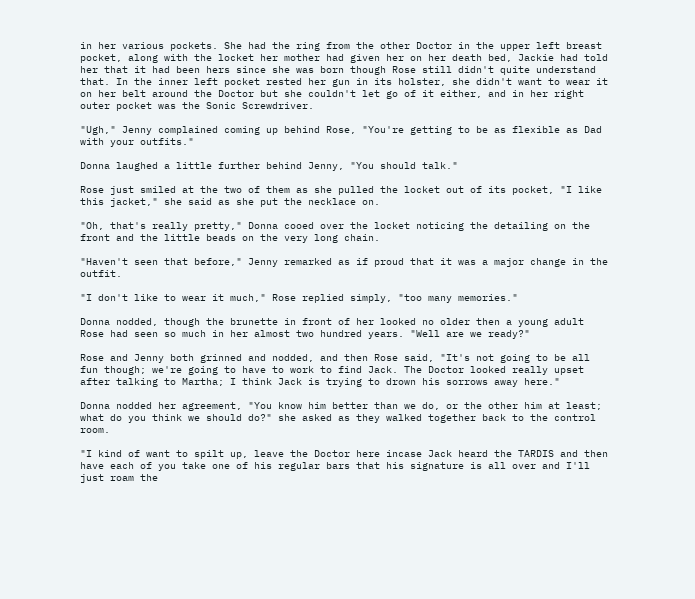in her various pockets. She had the ring from the other Doctor in the upper left breast pocket, along with the locket her mother had given her on her death bed, Jackie had told her that it had been hers since she was born though Rose still didn't quite understand that. In the inner left pocket rested her gun in its holster, she didn't want to wear it on her belt around the Doctor but she couldn't let go of it either, and in her right outer pocket was the Sonic Screwdriver.

"Ugh," Jenny complained coming up behind Rose, "You're getting to be as flexible as Dad with your outfits."

Donna laughed a little further behind Jenny, "You should talk."

Rose just smiled at the two of them as she pulled the locket out of its pocket, "I like this jacket," she said as she put the necklace on.

"Oh, that's really pretty," Donna cooed over the locket noticing the detailing on the front and the little beads on the very long chain.

"Haven't seen that before," Jenny remarked as if proud that it was a major change in the outfit.

"I don't like to wear it much," Rose replied simply, "too many memories."

Donna nodded, though the brunette in front of her looked no older then a young adult Rose had seen so much in her almost two hundred years. "Well are we ready?"

Rose and Jenny both grinned and nodded, and then Rose said, "It's not going to be all fun though; we're going to have to work to find Jack. The Doctor looked really upset after talking to Martha; I think Jack is trying to drown his sorrows away here."

Donna nodded her agreement, "You know him better than we do, or the other him at least; what do you think we should do?" she asked as they walked together back to the control room.

"I kind of want to spilt up, leave the Doctor here incase Jack heard the TARDIS and then have each of you take one of his regular bars that his signature is all over and I'll just roam the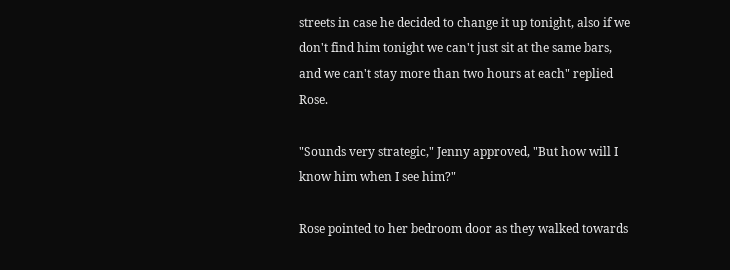streets in case he decided to change it up tonight, also if we don't find him tonight we can't just sit at the same bars, and we can't stay more than two hours at each" replied Rose.

"Sounds very strategic," Jenny approved, "But how will I know him when I see him?"

Rose pointed to her bedroom door as they walked towards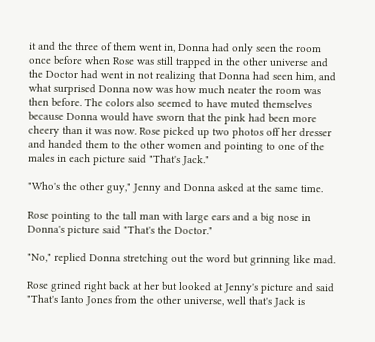it and the three of them went in, Donna had only seen the room once before when Rose was still trapped in the other universe and the Doctor had went in not realizing that Donna had seen him, and what surprised Donna now was how much neater the room was then before. The colors also seemed to have muted themselves because Donna would have sworn that the pink had been more cheery than it was now. Rose picked up two photos off her dresser and handed them to the other women and pointing to one of the males in each picture said "That's Jack."

"Who's the other guy," Jenny and Donna asked at the same time.

Rose pointing to the tall man with large ears and a big nose in Donna's picture said "That's the Doctor."

"No," replied Donna stretching out the word but grinning like mad.

Rose grined right back at her but looked at Jenny's picture and said "That's Ianto Jones from the other universe, well that's Jack is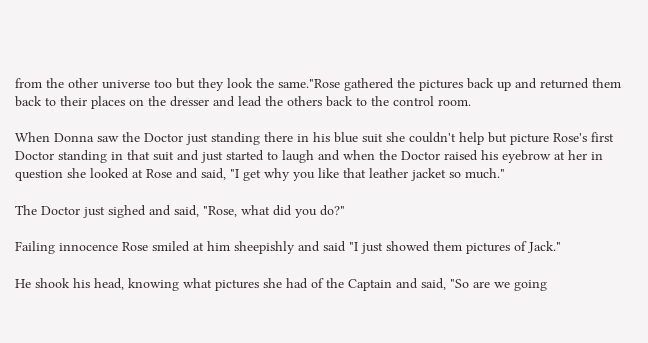from the other universe too but they look the same."Rose gathered the pictures back up and returned them back to their places on the dresser and lead the others back to the control room.

When Donna saw the Doctor just standing there in his blue suit she couldn't help but picture Rose's first Doctor standing in that suit and just started to laugh and when the Doctor raised his eyebrow at her in question she looked at Rose and said, "I get why you like that leather jacket so much."

The Doctor just sighed and said, "Rose, what did you do?"

Failing innocence Rose smiled at him sheepishly and said "I just showed them pictures of Jack."

He shook his head, knowing what pictures she had of the Captain and said, "So are we going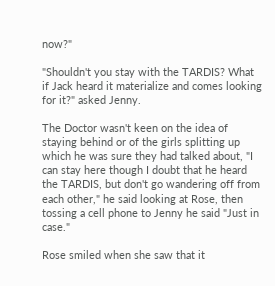now?"

"Shouldn't you stay with the TARDIS? What if Jack heard it materialize and comes looking for it?" asked Jenny.

The Doctor wasn't keen on the idea of staying behind or of the girls splitting up which he was sure they had talked about, "I can stay here though I doubt that he heard the TARDIS, but don't go wandering off from each other," he said looking at Rose, then tossing a cell phone to Jenny he said "Just in case."

Rose smiled when she saw that it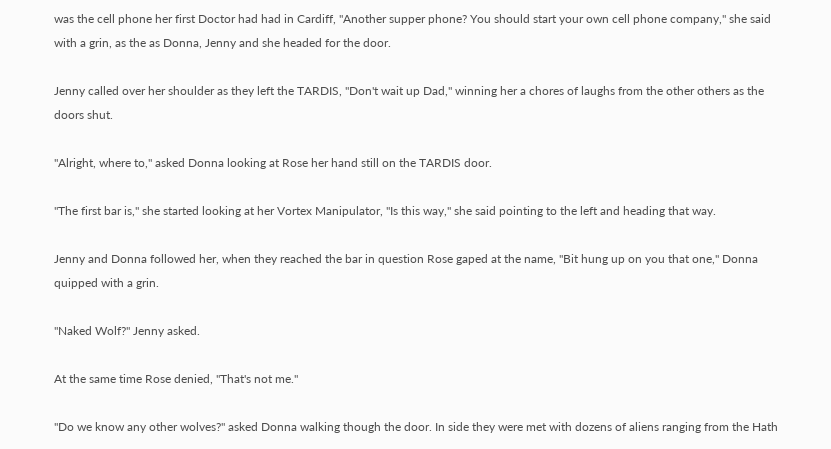was the cell phone her first Doctor had had in Cardiff, "Another supper phone? You should start your own cell phone company," she said with a grin, as the as Donna, Jenny and she headed for the door.

Jenny called over her shoulder as they left the TARDIS, "Don't wait up Dad," winning her a chores of laughs from the other others as the doors shut.

"Alright, where to," asked Donna looking at Rose her hand still on the TARDIS door.

"The first bar is," she started looking at her Vortex Manipulator, "Is this way," she said pointing to the left and heading that way.

Jenny and Donna followed her, when they reached the bar in question Rose gaped at the name, "Bit hung up on you that one," Donna quipped with a grin.

"Naked Wolf?" Jenny asked.

At the same time Rose denied, "That's not me."

"Do we know any other wolves?" asked Donna walking though the door. In side they were met with dozens of aliens ranging from the Hath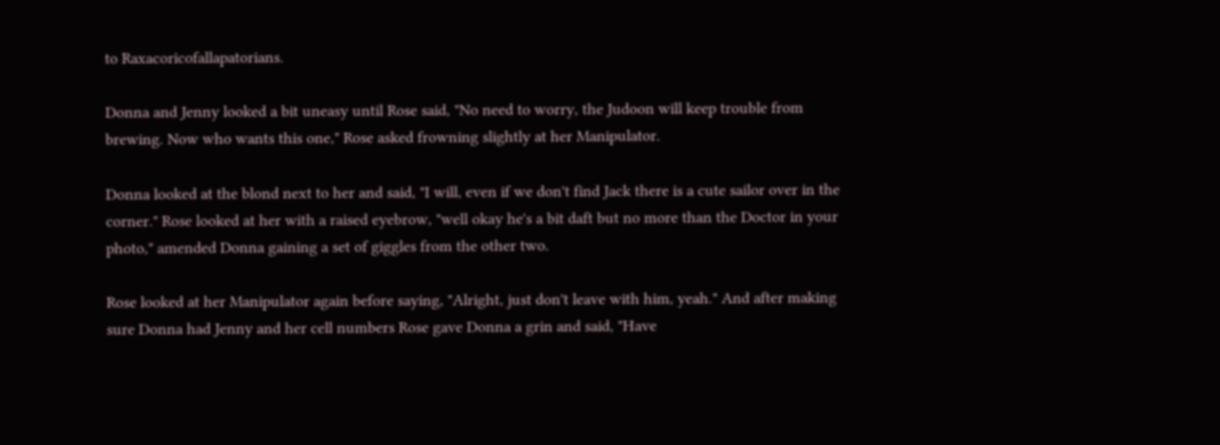to Raxacoricofallapatorians.

Donna and Jenny looked a bit uneasy until Rose said, "No need to worry, the Judoon will keep trouble from brewing. Now who wants this one," Rose asked frowning slightly at her Manipulator.

Donna looked at the blond next to her and said, "I will, even if we don't find Jack there is a cute sailor over in the corner." Rose looked at her with a raised eyebrow, "well okay he's a bit daft but no more than the Doctor in your photo," amended Donna gaining a set of giggles from the other two.

Rose looked at her Manipulator again before saying, "Alright, just don't leave with him, yeah." And after making sure Donna had Jenny and her cell numbers Rose gave Donna a grin and said, "Have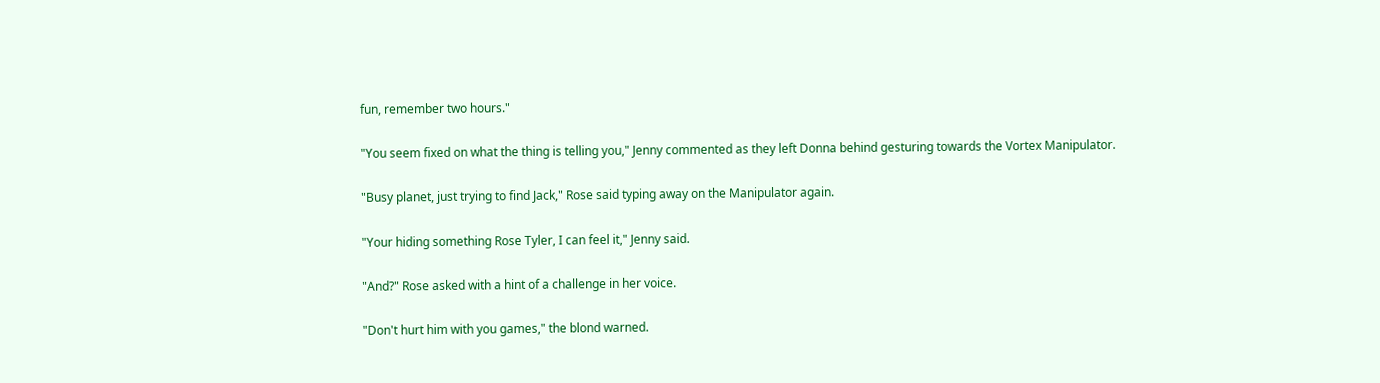fun, remember two hours."

"You seem fixed on what the thing is telling you," Jenny commented as they left Donna behind gesturing towards the Vortex Manipulator.

"Busy planet, just trying to find Jack," Rose said typing away on the Manipulator again.

"Your hiding something Rose Tyler, I can feel it," Jenny said.

"And?" Rose asked with a hint of a challenge in her voice.

"Don't hurt him with you games," the blond warned.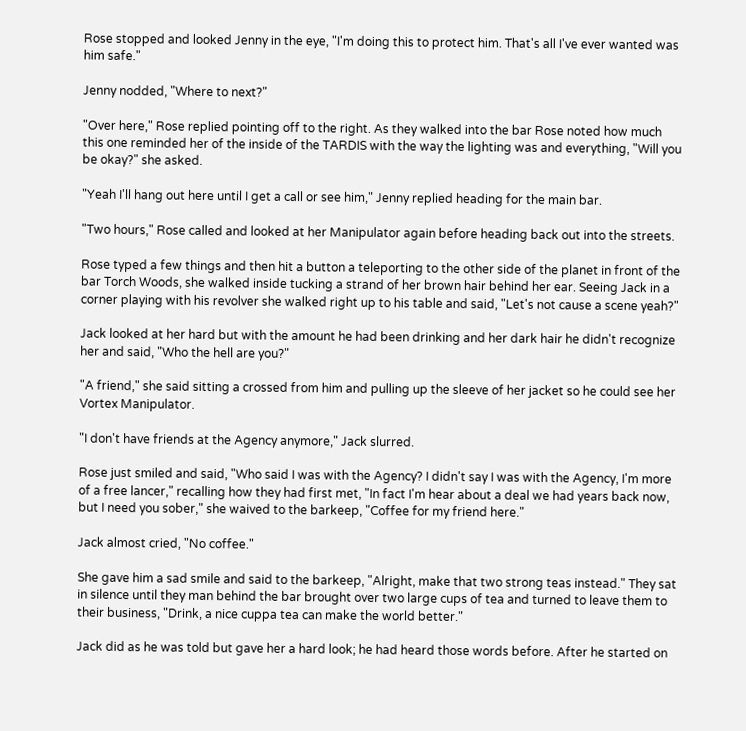Rose stopped and looked Jenny in the eye, "I'm doing this to protect him. That's all I've ever wanted was him safe."

Jenny nodded, "Where to next?"

"Over here," Rose replied pointing off to the right. As they walked into the bar Rose noted how much this one reminded her of the inside of the TARDIS with the way the lighting was and everything, "Will you be okay?" she asked.

"Yeah I'll hang out here until I get a call or see him," Jenny replied heading for the main bar.

"Two hours," Rose called and looked at her Manipulator again before heading back out into the streets.

Rose typed a few things and then hit a button a teleporting to the other side of the planet in front of the bar Torch Woods, she walked inside tucking a strand of her brown hair behind her ear. Seeing Jack in a corner playing with his revolver she walked right up to his table and said, "Let's not cause a scene yeah?"

Jack looked at her hard but with the amount he had been drinking and her dark hair he didn't recognize her and said, "Who the hell are you?"

"A friend," she said sitting a crossed from him and pulling up the sleeve of her jacket so he could see her Vortex Manipulator.

"I don't have friends at the Agency anymore," Jack slurred.

Rose just smiled and said, "Who said I was with the Agency? I didn't say I was with the Agency, I'm more of a free lancer," recalling how they had first met, "In fact I'm hear about a deal we had years back now, but I need you sober," she waived to the barkeep, "Coffee for my friend here."

Jack almost cried, "No coffee."

She gave him a sad smile and said to the barkeep, "Alright, make that two strong teas instead." They sat in silence until they man behind the bar brought over two large cups of tea and turned to leave them to their business, "Drink, a nice cuppa tea can make the world better."

Jack did as he was told but gave her a hard look; he had heard those words before. After he started on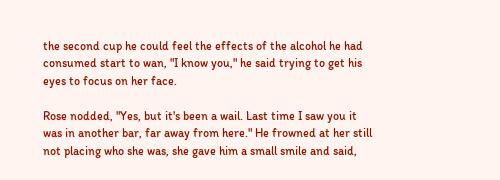the second cup he could feel the effects of the alcohol he had consumed start to wan, "I know you," he said trying to get his eyes to focus on her face.

Rose nodded, "Yes, but it's been a wail. Last time I saw you it was in another bar, far away from here." He frowned at her still not placing who she was, she gave him a small smile and said,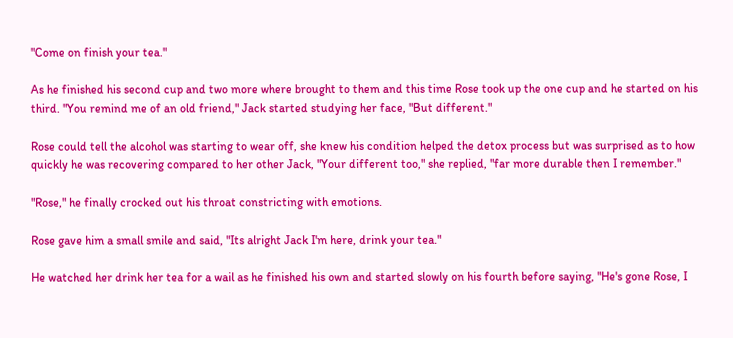"Come on finish your tea."

As he finished his second cup and two more where brought to them and this time Rose took up the one cup and he started on his third. "You remind me of an old friend," Jack started studying her face, "But different."

Rose could tell the alcohol was starting to wear off, she knew his condition helped the detox process but was surprised as to how quickly he was recovering compared to her other Jack, "Your different too," she replied, "far more durable then I remember."

"Rose," he finally crocked out his throat constricting with emotions.

Rose gave him a small smile and said, "Its alright Jack I'm here, drink your tea."

He watched her drink her tea for a wail as he finished his own and started slowly on his fourth before saying, "He's gone Rose, I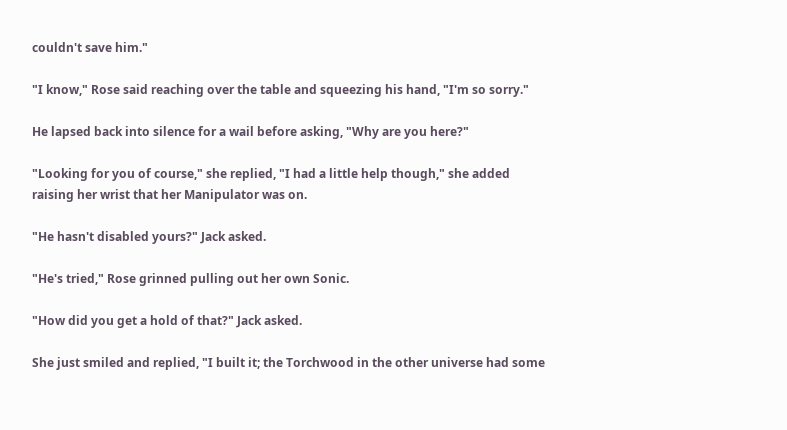couldn't save him."

"I know," Rose said reaching over the table and squeezing his hand, "I'm so sorry."

He lapsed back into silence for a wail before asking, "Why are you here?"

"Looking for you of course," she replied, "I had a little help though," she added raising her wrist that her Manipulator was on.

"He hasn't disabled yours?" Jack asked.

"He's tried," Rose grinned pulling out her own Sonic.

"How did you get a hold of that?" Jack asked.

She just smiled and replied, "I built it; the Torchwood in the other universe had some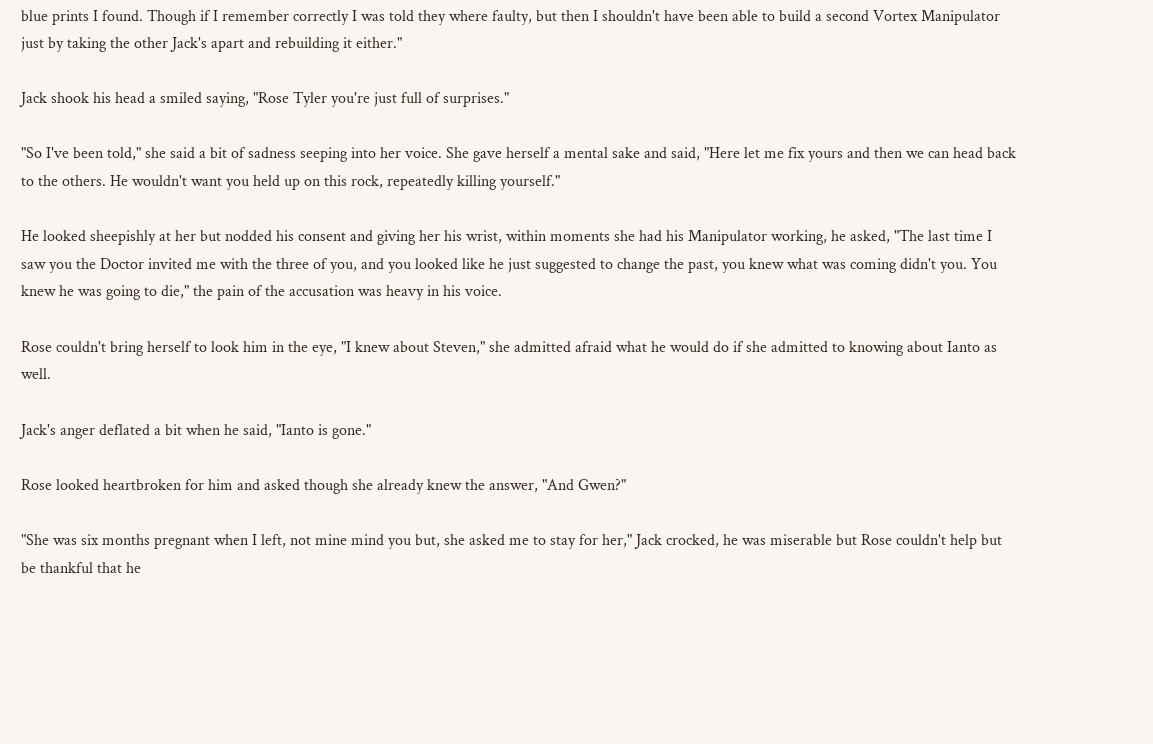blue prints I found. Though if I remember correctly I was told they where faulty, but then I shouldn't have been able to build a second Vortex Manipulator just by taking the other Jack's apart and rebuilding it either."

Jack shook his head a smiled saying, "Rose Tyler you're just full of surprises."

"So I've been told," she said a bit of sadness seeping into her voice. She gave herself a mental sake and said, "Here let me fix yours and then we can head back to the others. He wouldn't want you held up on this rock, repeatedly killing yourself."

He looked sheepishly at her but nodded his consent and giving her his wrist, within moments she had his Manipulator working, he asked, "The last time I saw you the Doctor invited me with the three of you, and you looked like he just suggested to change the past, you knew what was coming didn't you. You knew he was going to die," the pain of the accusation was heavy in his voice.

Rose couldn't bring herself to look him in the eye, "I knew about Steven," she admitted afraid what he would do if she admitted to knowing about Ianto as well.

Jack's anger deflated a bit when he said, "Ianto is gone."

Rose looked heartbroken for him and asked though she already knew the answer, "And Gwen?"

"She was six months pregnant when I left, not mine mind you but, she asked me to stay for her," Jack crocked, he was miserable but Rose couldn't help but be thankful that he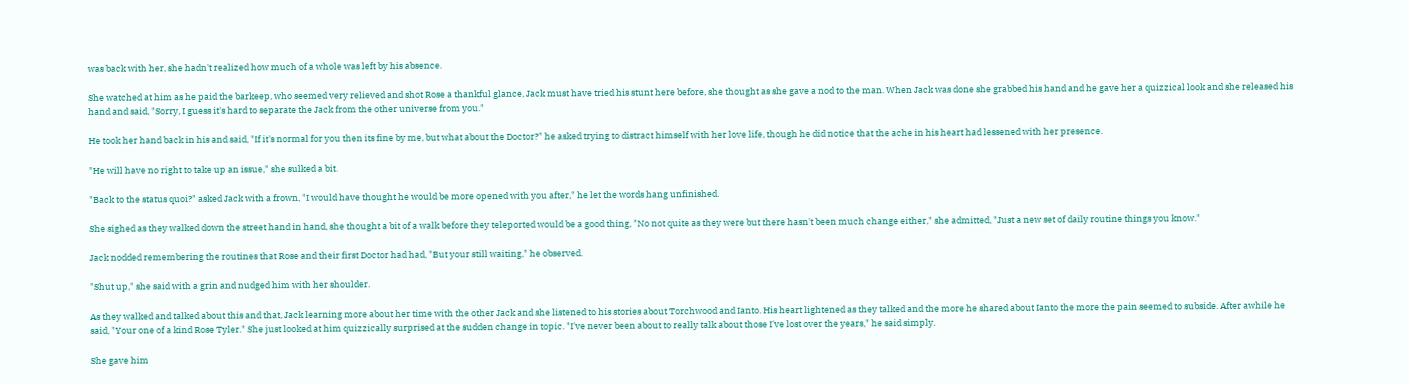was back with her, she hadn't realized how much of a whole was left by his absence.

She watched at him as he paid the barkeep, who seemed very relieved and shot Rose a thankful glance, Jack must have tried his stunt here before, she thought as she gave a nod to the man. When Jack was done she grabbed his hand and he gave her a quizzical look and she released his hand and said, "Sorry, I guess it's hard to separate the Jack from the other universe from you."

He took her hand back in his and said, "If it's normal for you then its fine by me, but what about the Doctor?" he asked trying to distract himself with her love life, though he did notice that the ache in his heart had lessened with her presence.

"He will have no right to take up an issue," she sulked a bit.

"Back to the status quoi?" asked Jack with a frown, "I would have thought he would be more opened with you after," he let the words hang unfinished.

She sighed as they walked down the street hand in hand, she thought a bit of a walk before they teleported would be a good thing, "No not quite as they were but there hasn't been much change either," she admitted, "Just a new set of daily routine things you know."

Jack nodded remembering the routines that Rose and their first Doctor had had, "But your still waiting," he observed.

"Shut up," she said with a grin and nudged him with her shoulder.

As they walked and talked about this and that, Jack learning more about her time with the other Jack and she listened to his stories about Torchwood and Ianto. His heart lightened as they talked and the more he shared about Ianto the more the pain seemed to subside. After awhile he said, "Your one of a kind Rose Tyler." She just looked at him quizzically surprised at the sudden change in topic. "I've never been about to really talk about those I've lost over the years," he said simply.

She gave him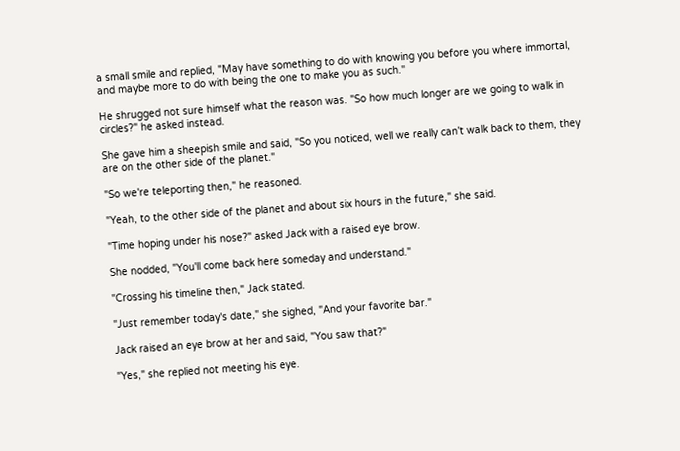a small smile and replied, "May have something to do with knowing you before you where immortal, and maybe more to do with being the one to make you as such."

He shrugged not sure himself what the reason was. "So how much longer are we going to walk in circles?" he asked instead.

She gave him a sheepish smile and said, "So you noticed, well we really can't walk back to them, they are on the other side of the planet."

"So we're teleporting then," he reasoned.

"Yeah, to the other side of the planet and about six hours in the future," she said.

"Time hoping under his nose?" asked Jack with a raised eye brow.

She nodded, "You'll come back here someday and understand."

"Crossing his timeline then," Jack stated.

"Just remember today's date," she sighed, "And your favorite bar."

Jack raised an eye brow at her and said, "You saw that?"

"Yes," she replied not meeting his eye.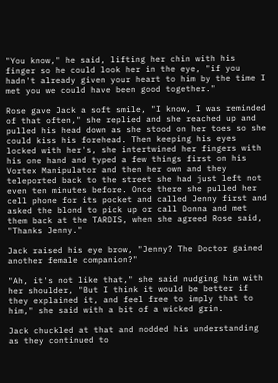"You know," he said, lifting her chin with his finger so he could look her in the eye, "if you hadn't already given your heart to him by the time I met you we could have been good together."

Rose gave Jack a soft smile, "I know, I was reminded of that often," she replied and she reached up and pulled his head down as she stood on her toes so she could kiss his forehead. Then keeping his eyes locked with her's, she intertwined her fingers with his one hand and typed a few things first on his Vortex Manipulator and then her own and they teleported back to the street she had just left not even ten minutes before. Once there she pulled her cell phone for its pocket and called Jenny first and asked the blond to pick up or call Donna and met them back at the TARDIS, when she agreed Rose said, "Thanks Jenny."

Jack raised his eye brow, "Jenny? The Doctor gained another female companion?"

"Ah, it's not like that," she said nudging him with her shoulder, "But I think it would be better if they explained it, and feel free to imply that to him," she said with a bit of a wicked grin.

Jack chuckled at that and nodded his understanding as they continued to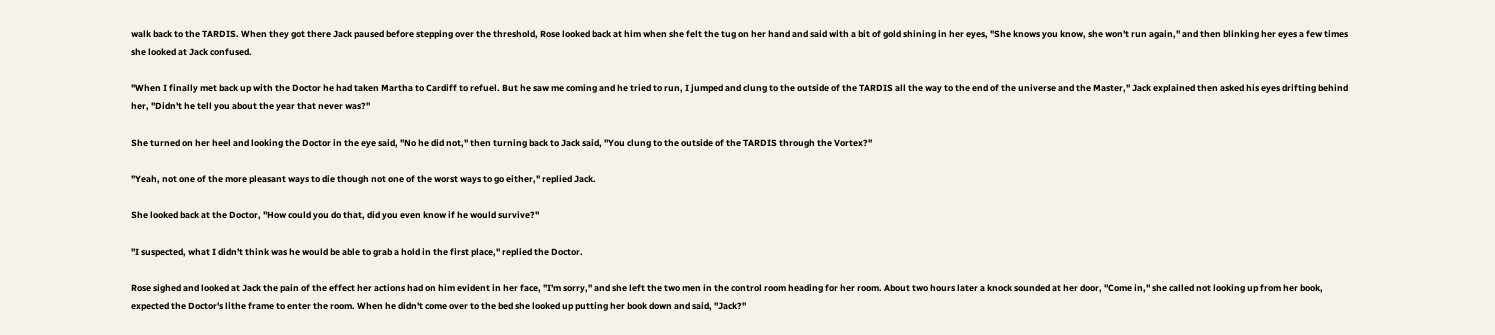walk back to the TARDIS. When they got there Jack paused before stepping over the threshold, Rose looked back at him when she felt the tug on her hand and said with a bit of gold shining in her eyes, "She knows you know, she won't run again," and then blinking her eyes a few times she looked at Jack confused.

"When I finally met back up with the Doctor he had taken Martha to Cardiff to refuel. But he saw me coming and he tried to run, I jumped and clung to the outside of the TARDIS all the way to the end of the universe and the Master," Jack explained then asked his eyes drifting behind her, "Didn't he tell you about the year that never was?"

She turned on her heel and looking the Doctor in the eye said, "No he did not," then turning back to Jack said, "You clung to the outside of the TARDIS through the Vortex?"

"Yeah, not one of the more pleasant ways to die though not one of the worst ways to go either," replied Jack.

She looked back at the Doctor, "How could you do that, did you even know if he would survive?"

"I suspected, what I didn't think was he would be able to grab a hold in the first place," replied the Doctor.

Rose sighed and looked at Jack the pain of the effect her actions had on him evident in her face, "I'm sorry," and she left the two men in the control room heading for her room. About two hours later a knock sounded at her door, "Come in," she called not looking up from her book, expected the Doctor's lithe frame to enter the room. When he didn't come over to the bed she looked up putting her book down and said, "Jack?"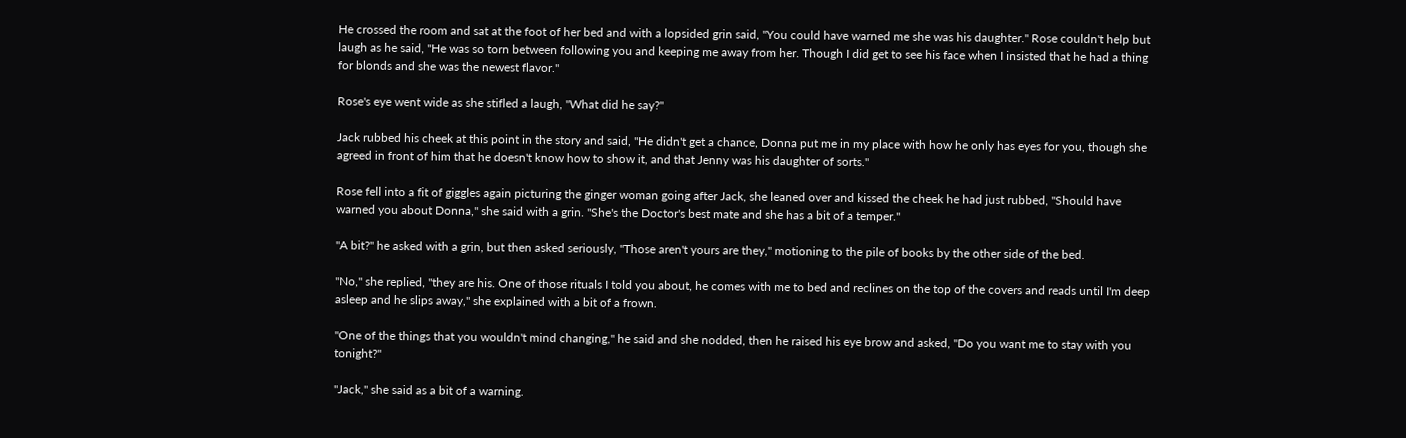He crossed the room and sat at the foot of her bed and with a lopsided grin said, "You could have warned me she was his daughter." Rose couldn't help but laugh as he said, "He was so torn between following you and keeping me away from her. Though I did get to see his face when I insisted that he had a thing for blonds and she was the newest flavor."

Rose's eye went wide as she stifled a laugh, "What did he say?"

Jack rubbed his cheek at this point in the story and said, "He didn't get a chance, Donna put me in my place with how he only has eyes for you, though she agreed in front of him that he doesn't know how to show it, and that Jenny was his daughter of sorts."

Rose fell into a fit of giggles again picturing the ginger woman going after Jack, she leaned over and kissed the cheek he had just rubbed, "Should have warned you about Donna," she said with a grin. "She's the Doctor's best mate and she has a bit of a temper."

"A bit?" he asked with a grin, but then asked seriously, "Those aren't yours are they," motioning to the pile of books by the other side of the bed.

"No," she replied, "they are his. One of those rituals I told you about, he comes with me to bed and reclines on the top of the covers and reads until I'm deep asleep and he slips away," she explained with a bit of a frown.

"One of the things that you wouldn't mind changing," he said and she nodded, then he raised his eye brow and asked, "Do you want me to stay with you tonight?"

"Jack," she said as a bit of a warning.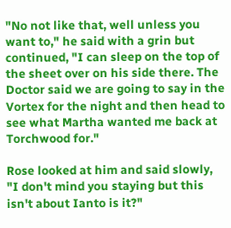"No not like that, well unless you want to," he said with a grin but continued, "I can sleep on the top of the sheet over on his side there. The Doctor said we are going to say in the Vortex for the night and then head to see what Martha wanted me back at Torchwood for."

Rose looked at him and said slowly, "I don't mind you staying but this isn't about Ianto is it?"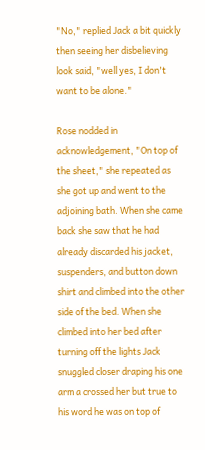"No," replied Jack a bit quickly then seeing her disbelieving look said, "well yes, I don't want to be alone."

Rose nodded in acknowledgement, "On top of the sheet," she repeated as she got up and went to the adjoining bath. When she came back she saw that he had already discarded his jacket, suspenders, and button down shirt and climbed into the other side of the bed. When she climbed into her bed after turning off the lights Jack snuggled closer draping his one arm a crossed her but true to his word he was on top of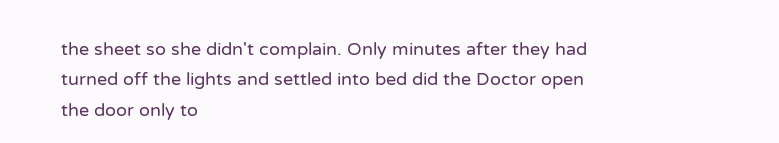the sheet so she didn't complain. Only minutes after they had turned off the lights and settled into bed did the Doctor open the door only to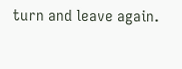turn and leave again.